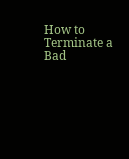How to Terminate a Bad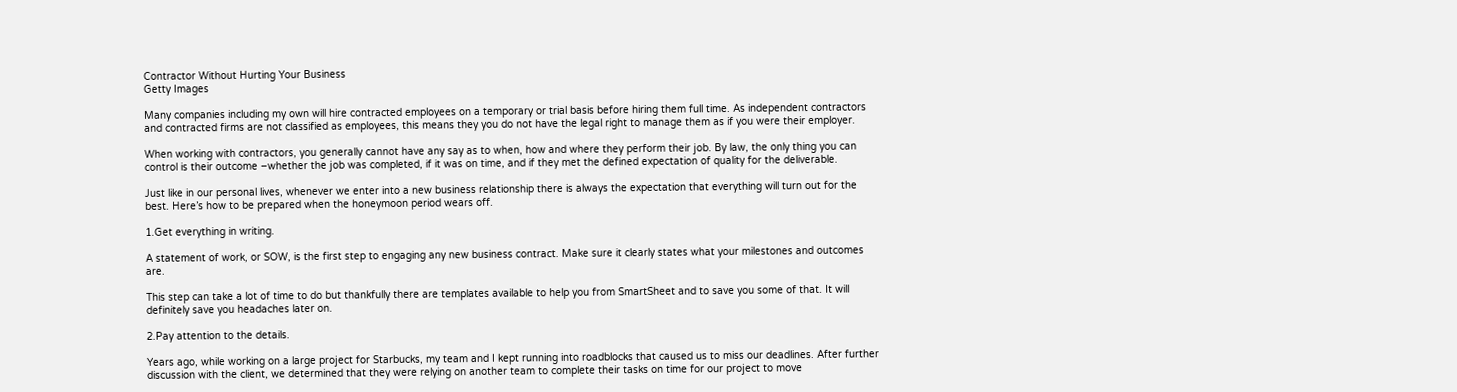Contractor Without Hurting Your Business
Getty Images

Many companies including my own will hire contracted employees on a temporary or trial basis before hiring them full time. As independent contractors and contracted firms are not classified as employees, this means they you do not have the legal right to manage them as if you were their employer.

When working with contractors, you generally cannot have any say as to when, how and where they perform their job. By law, the only thing you can control is their outcome –whether the job was completed, if it was on time, and if they met the defined expectation of quality for the deliverable.

Just like in our personal lives, whenever we enter into a new business relationship there is always the expectation that everything will turn out for the best. Here’s how to be prepared when the honeymoon period wears off.

1.Get everything in writing.

A statement of work, or SOW, is the first step to engaging any new business contract. Make sure it clearly states what your milestones and outcomes are.

This step can take a lot of time to do but thankfully there are templates available to help you from SmartSheet and to save you some of that. It will definitely save you headaches later on.

2.Pay attention to the details.

Years ago, while working on a large project for Starbucks, my team and I kept running into roadblocks that caused us to miss our deadlines. After further discussion with the client, we determined that they were relying on another team to complete their tasks on time for our project to move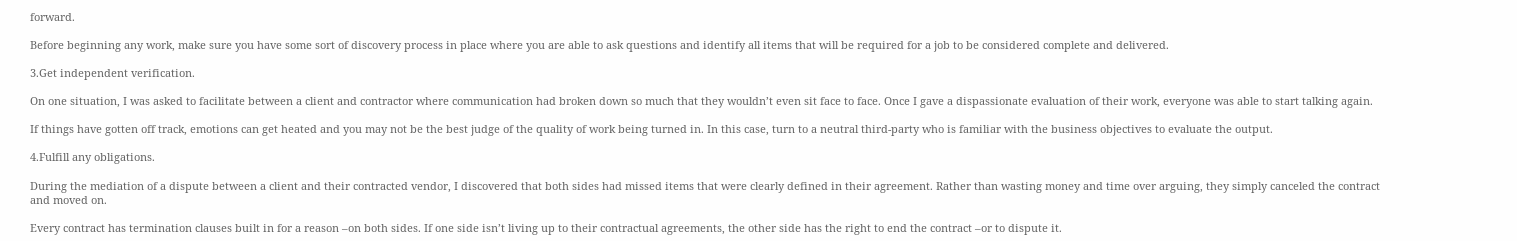forward.

Before beginning any work, make sure you have some sort of discovery process in place where you are able to ask questions and identify all items that will be required for a job to be considered complete and delivered.

3.Get independent verification.

On one situation, I was asked to facilitate between a client and contractor where communication had broken down so much that they wouldn’t even sit face to face. Once I gave a dispassionate evaluation of their work, everyone was able to start talking again.

If things have gotten off track, emotions can get heated and you may not be the best judge of the quality of work being turned in. In this case, turn to a neutral third-party who is familiar with the business objectives to evaluate the output.

4.Fulfill any obligations.

During the mediation of a dispute between a client and their contracted vendor, I discovered that both sides had missed items that were clearly defined in their agreement. Rather than wasting money and time over arguing, they simply canceled the contract and moved on.

Every contract has termination clauses built in for a reason –on both sides. If one side isn’t living up to their contractual agreements, the other side has the right to end the contract –or to dispute it.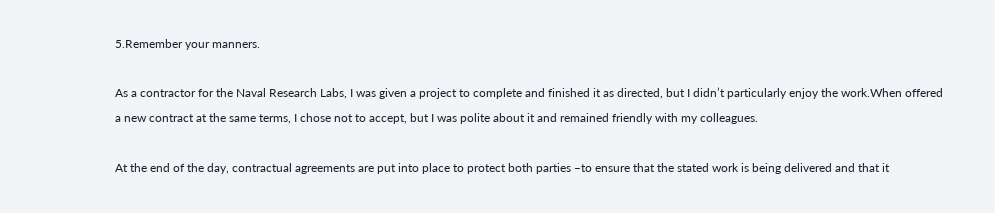5.Remember your manners.

As a contractor for the Naval Research Labs, I was given a project to complete and finished it as directed, but I didn’t particularly enjoy the work.When offered a new contract at the same terms, I chose not to accept, but I was polite about it and remained friendly with my colleagues.

At the end of the day, contractual agreements are put into place to protect both parties –to ensure that the stated work is being delivered and that it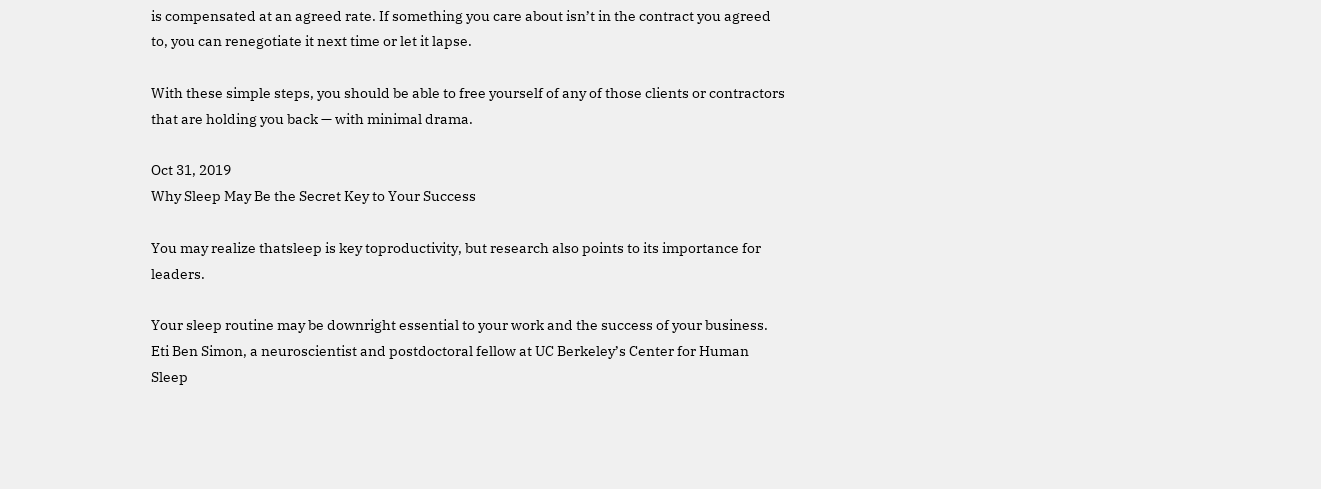is compensated at an agreed rate. If something you care about isn’t in the contract you agreed to, you can renegotiate it next time or let it lapse.

With these simple steps, you should be able to free yourself of any of those clients or contractors that are holding you back — with minimal drama.

Oct 31, 2019
Why Sleep May Be the Secret Key to Your Success

You may realize thatsleep is key toproductivity, but research also points to its importance for leaders.

Your sleep routine may be downright essential to your work and the success of your business. Eti Ben Simon, a neuroscientist and postdoctoral fellow at UC Berkeley’s Center for Human Sleep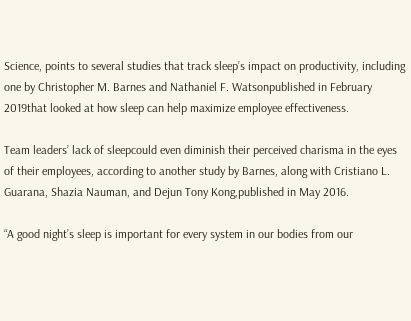Science, points to several studies that track sleep’s impact on productivity, including one by Christopher M. Barnes and Nathaniel F. Watsonpublished in February 2019that looked at how sleep can help maximize employee effectiveness.

Team leaders’ lack of sleepcould even diminish their perceived charisma in the eyes of their employees, according to another study by Barnes, along with Cristiano L. Guarana, Shazia Nauman, and Dejun Tony Kong,published in May 2016.

“A good night’s sleep is important for every system in our bodies from our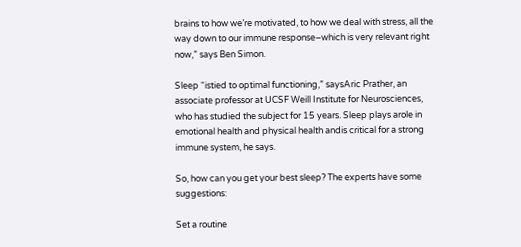brains to how we’re motivated, to how we deal with stress, all the way down to our immune response–which is very relevant right now,” says Ben Simon.

Sleep “istied to optimal functioning,” saysAric Prather, an associate professor at UCSF Weill Institute for Neurosciences, who has studied the subject for 15 years. Sleep plays arole in emotional health and physical health andis critical for a strong immune system, he says.

So, how can you get your best sleep? The experts have some suggestions:

Set a routine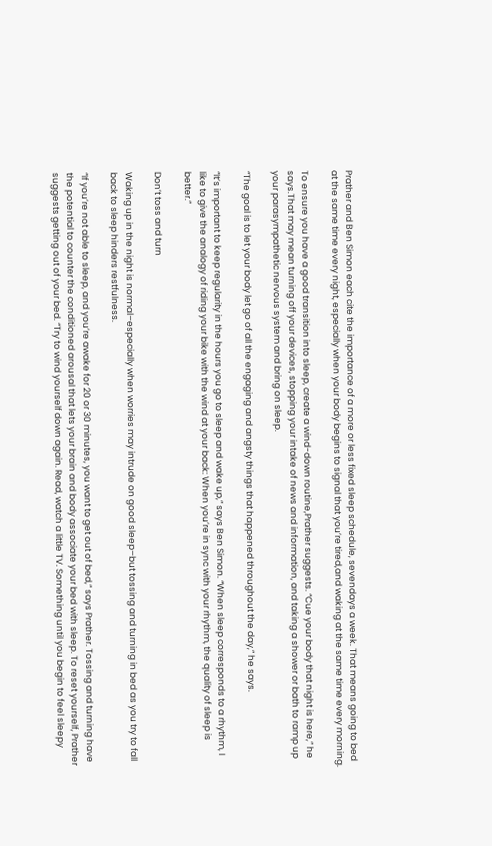Prather and Ben Simon each cite the importance of a more or less fixed sleep schedule, sevendays a week. That means going to bed at the same time every night, especially when your body begins to signal that you’re tired,and waking at the same time every morning.

To ensure you have a good transition into sleep, create a wind-down routine,Prather suggests. “Cue your body that night is here,” he says.That may mean turning off your devices, stopping your intake of news and information, and taking a shower or bath to ramp up your parasympathetic nervous system and bring on sleep.

“The goal is to let your body let go of all the engaging and angsty things that happened throughout the day,” he says.

“It’s important to keep regularity in the hours you go to sleep and wake up,” says Ben Simon. “When sleep corresponds to a rhythm, I like to give the analogy of riding your bike with the wind at your back: When you’re in sync with your rhythm, the quality of sleep is better.”

Don’t toss and turn

Waking up in the night is normal–especially when worries may intrude on good sleep–but tossing and turning in bed as you try to fall back to sleep hinders restfulness.

“If you’re not able to sleep, and you’re awake for 20 or 30 minutes, you want to get out of bed,” says Prather. Tossing and turning have the potential to counter the conditioned arousal that lets your brain and body associate your bed with sleep. To reset yourself, Prather suggests getting out of your bed. “Try to wind yourself down again. Read, watch a little TV. Something until you begin to feel sleepy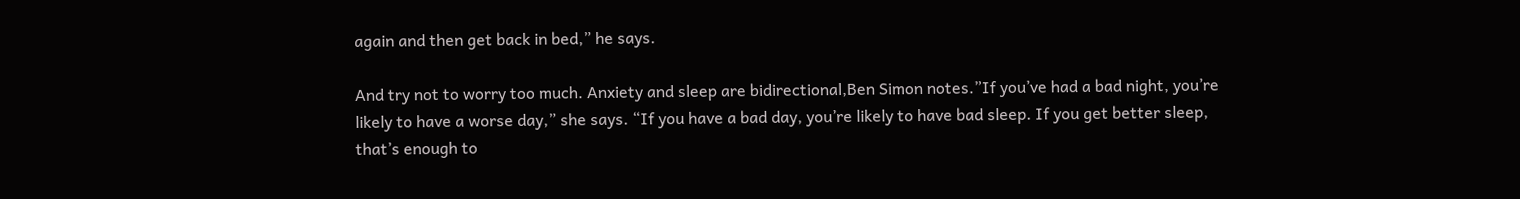again and then get back in bed,” he says.

And try not to worry too much. Anxiety and sleep are bidirectional,Ben Simon notes.”If you’ve had a bad night, you’re likely to have a worse day,” she says. “If you have a bad day, you’re likely to have bad sleep. If you get better sleep, that’s enough to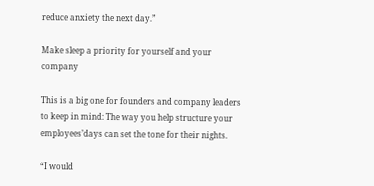reduce anxiety the next day.”

Make sleep a priority for yourself and your company

This is a big one for founders and company leaders to keep in mind: The way you help structure your employees’days can set the tone for their nights.

“I would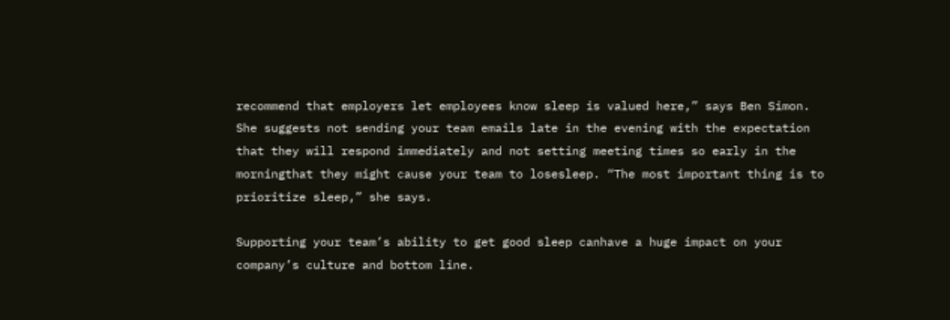recommend that employers let employees know sleep is valued here,” says Ben Simon. She suggests not sending your team emails late in the evening with the expectation that they will respond immediately and not setting meeting times so early in the morningthat they might cause your team to losesleep. “The most important thing is to prioritize sleep,” she says.

Supporting your team’s ability to get good sleep canhave a huge impact on your company’s culture and bottom line.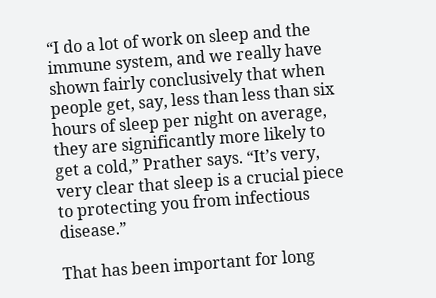“I do a lot of work on sleep and the immune system, and we really have shown fairly conclusively that when people get, say, less than less than six hours of sleep per night on average, they are significantly more likely to get a cold,” Prather says. “It’s very, very clear that sleep is a crucial piece to protecting you from infectious disease.”

That has been important for long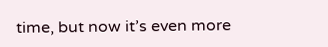time, but now it’s even more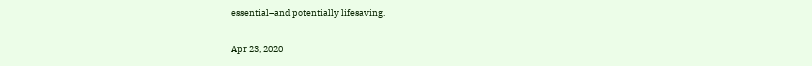essential–and potentially lifesaving.

Apr 23, 2020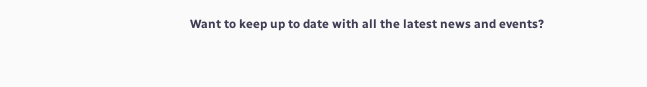Want to keep up to date with all the latest news and events?